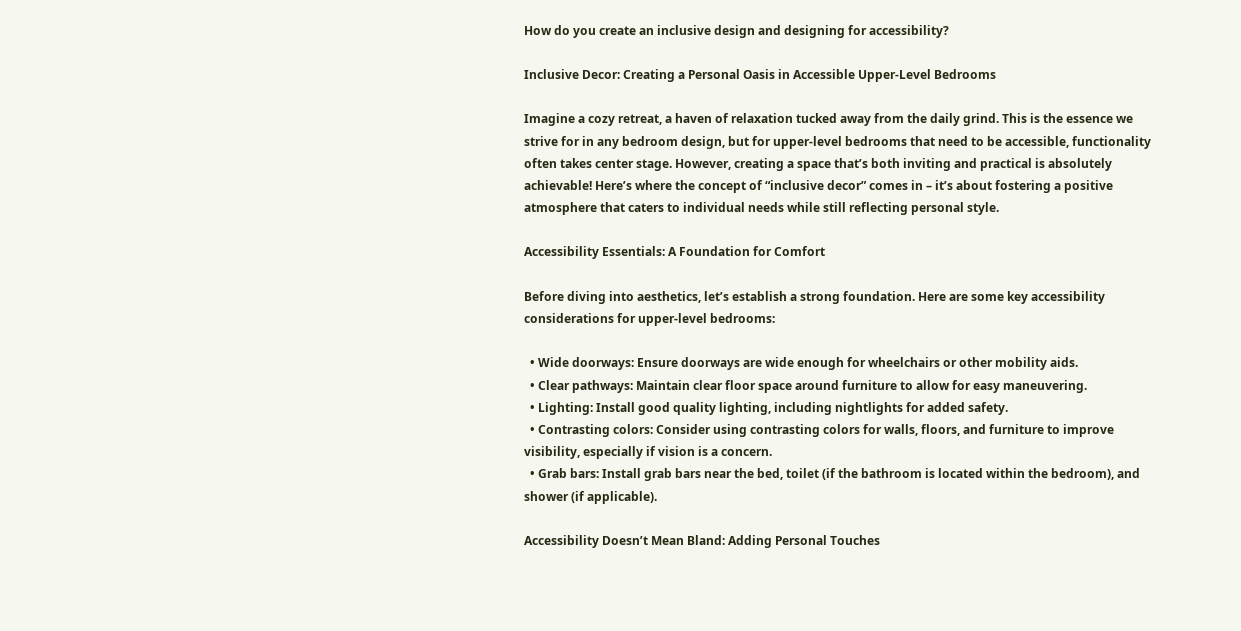How do you create an inclusive design and designing for accessibility?

Inclusive Decor: Creating a Personal Oasis in Accessible Upper-Level Bedrooms

Imagine a cozy retreat, a haven of relaxation tucked away from the daily grind. This is the essence we strive for in any bedroom design, but for upper-level bedrooms that need to be accessible, functionality often takes center stage. However, creating a space that’s both inviting and practical is absolutely achievable! Here’s where the concept of “inclusive decor” comes in – it’s about fostering a positive atmosphere that caters to individual needs while still reflecting personal style.

Accessibility Essentials: A Foundation for Comfort

Before diving into aesthetics, let’s establish a strong foundation. Here are some key accessibility considerations for upper-level bedrooms:

  • Wide doorways: Ensure doorways are wide enough for wheelchairs or other mobility aids.
  • Clear pathways: Maintain clear floor space around furniture to allow for easy maneuvering.
  • Lighting: Install good quality lighting, including nightlights for added safety.
  • Contrasting colors: Consider using contrasting colors for walls, floors, and furniture to improve visibility, especially if vision is a concern.
  • Grab bars: Install grab bars near the bed, toilet (if the bathroom is located within the bedroom), and shower (if applicable).

Accessibility Doesn’t Mean Bland: Adding Personal Touches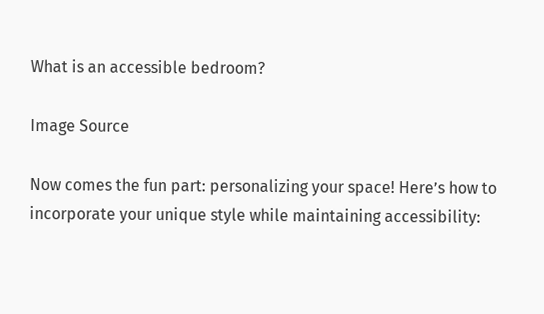What is an accessible bedroom?

Image Source

Now comes the fun part: personalizing your space! Here’s how to incorporate your unique style while maintaining accessibility: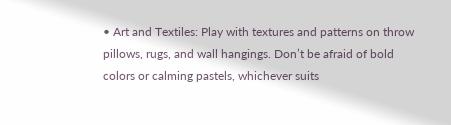• Art and Textiles: Play with textures and patterns on throw pillows, rugs, and wall hangings. Don’t be afraid of bold colors or calming pastels, whichever suits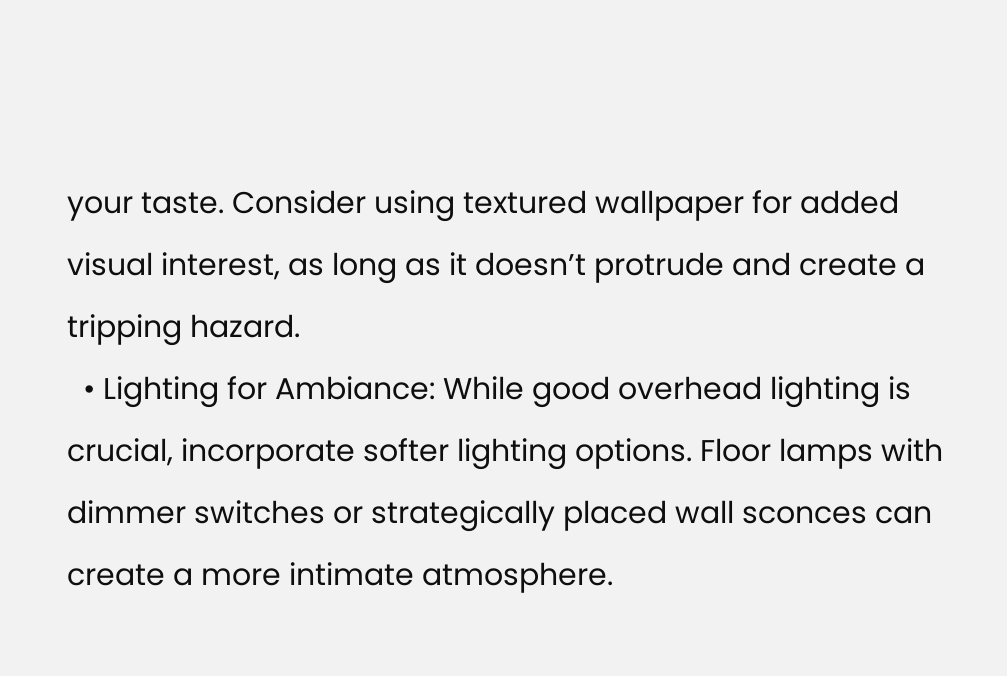your taste. Consider using textured wallpaper for added visual interest, as long as it doesn’t protrude and create a tripping hazard.
  • Lighting for Ambiance: While good overhead lighting is crucial, incorporate softer lighting options. Floor lamps with dimmer switches or strategically placed wall sconces can create a more intimate atmosphere.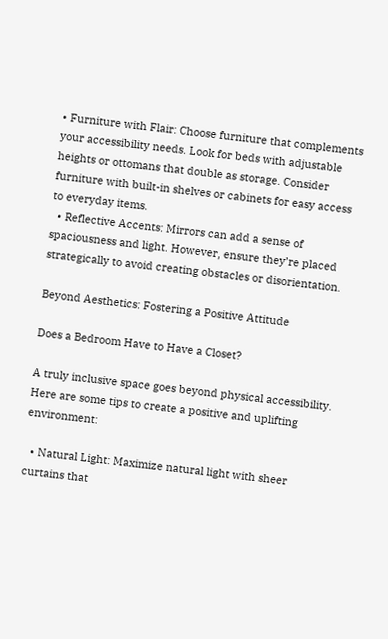• Furniture with Flair: Choose furniture that complements your accessibility needs. Look for beds with adjustable heights or ottomans that double as storage. Consider furniture with built-in shelves or cabinets for easy access to everyday items.
  • Reflective Accents: Mirrors can add a sense of spaciousness and light. However, ensure they’re placed strategically to avoid creating obstacles or disorientation.

Beyond Aesthetics: Fostering a Positive Attitude

Does a Bedroom Have to Have a Closet?

A truly inclusive space goes beyond physical accessibility. Here are some tips to create a positive and uplifting environment:

  • Natural Light: Maximize natural light with sheer curtains that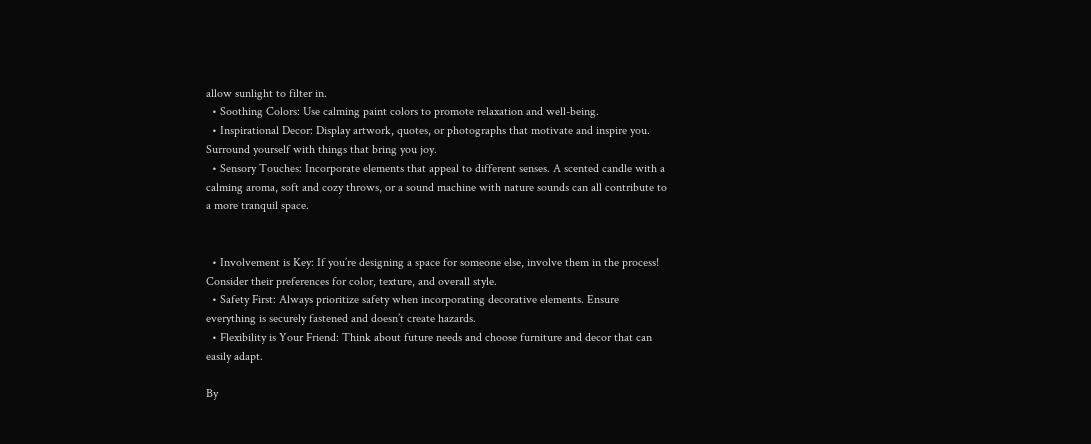allow sunlight to filter in.
  • Soothing Colors: Use calming paint colors to promote relaxation and well-being.
  • Inspirational Decor: Display artwork, quotes, or photographs that motivate and inspire you. Surround yourself with things that bring you joy.
  • Sensory Touches: Incorporate elements that appeal to different senses. A scented candle with a calming aroma, soft and cozy throws, or a sound machine with nature sounds can all contribute to a more tranquil space.


  • Involvement is Key: If you’re designing a space for someone else, involve them in the process! Consider their preferences for color, texture, and overall style.
  • Safety First: Always prioritize safety when incorporating decorative elements. Ensure everything is securely fastened and doesn’t create hazards.
  • Flexibility is Your Friend: Think about future needs and choose furniture and decor that can easily adapt.

By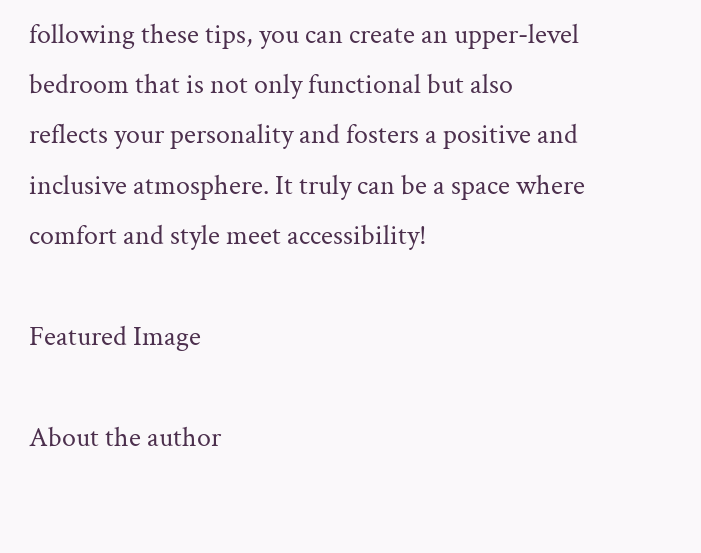following these tips, you can create an upper-level bedroom that is not only functional but also reflects your personality and fosters a positive and inclusive atmosphere. It truly can be a space where comfort and style meet accessibility!

Featured Image

About the author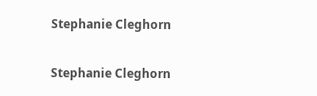Stephanie Cleghorn

Stephanie Cleghorn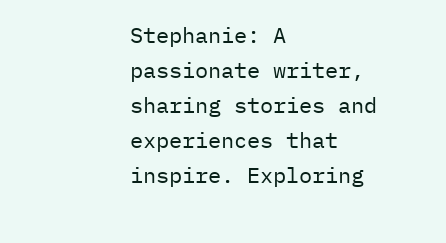Stephanie: A passionate writer, sharing stories and experiences that inspire. Exploring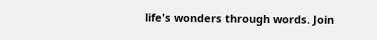life's wonders through words. Join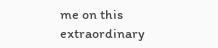me on this extraordinary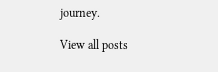journey.

View all posts